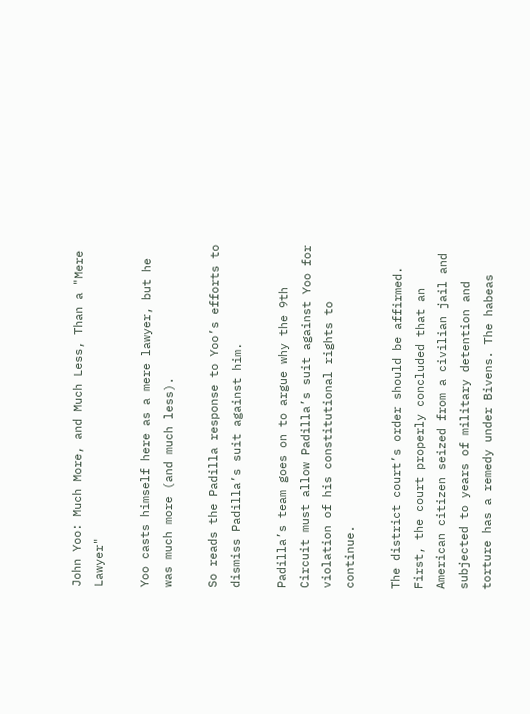John Yoo: Much More, and Much Less, Than a "Mere Lawyer"

Yoo casts himself here as a mere lawyer, but he was much more (and much less).

So reads the Padilla response to Yoo’s efforts to dismiss Padilla’s suit against him.

Padilla’s team goes on to argue why the 9th Circuit must allow Padilla’s suit against Yoo for violation of his constitutional rights to continue.

The district court’s order should be affirmed. First, the court properly concluded that an American citizen seized from a civilian jail and subjected to years of military detention and torture has a remedy under Bivens. The habeas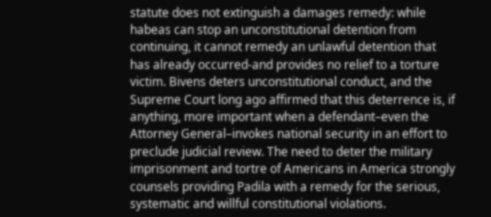statute does not extinguish a damages remedy: while habeas can stop an unconstitutional detention from continuing, it cannot remedy an unlawful detention that has already occurred-and provides no relief to a torture victim. Bivens deters unconstitutional conduct, and the Supreme Court long ago affirmed that this deterrence is, if anything, more important when a defendant–even the Attorney General–invokes national security in an effort to preclude judicial review. The need to deter the military imprisonment and tortre of Americans in America strongly counsels providing Padila with a remedy for the serious, systematic and willful constitutional violations.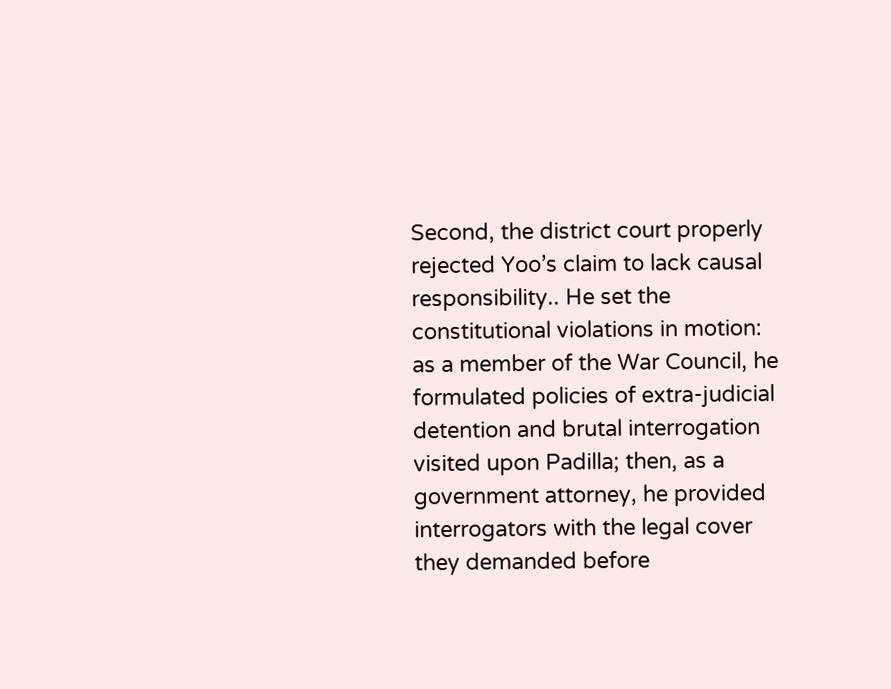Second, the district court properly rejected Yoo’s claim to lack causal responsibility.. He set the constitutional violations in motion: as a member of the War Council, he formulated policies of extra-judicial detention and brutal interrogation visited upon Padilla; then, as a government attorney, he provided interrogators with the legal cover they demanded before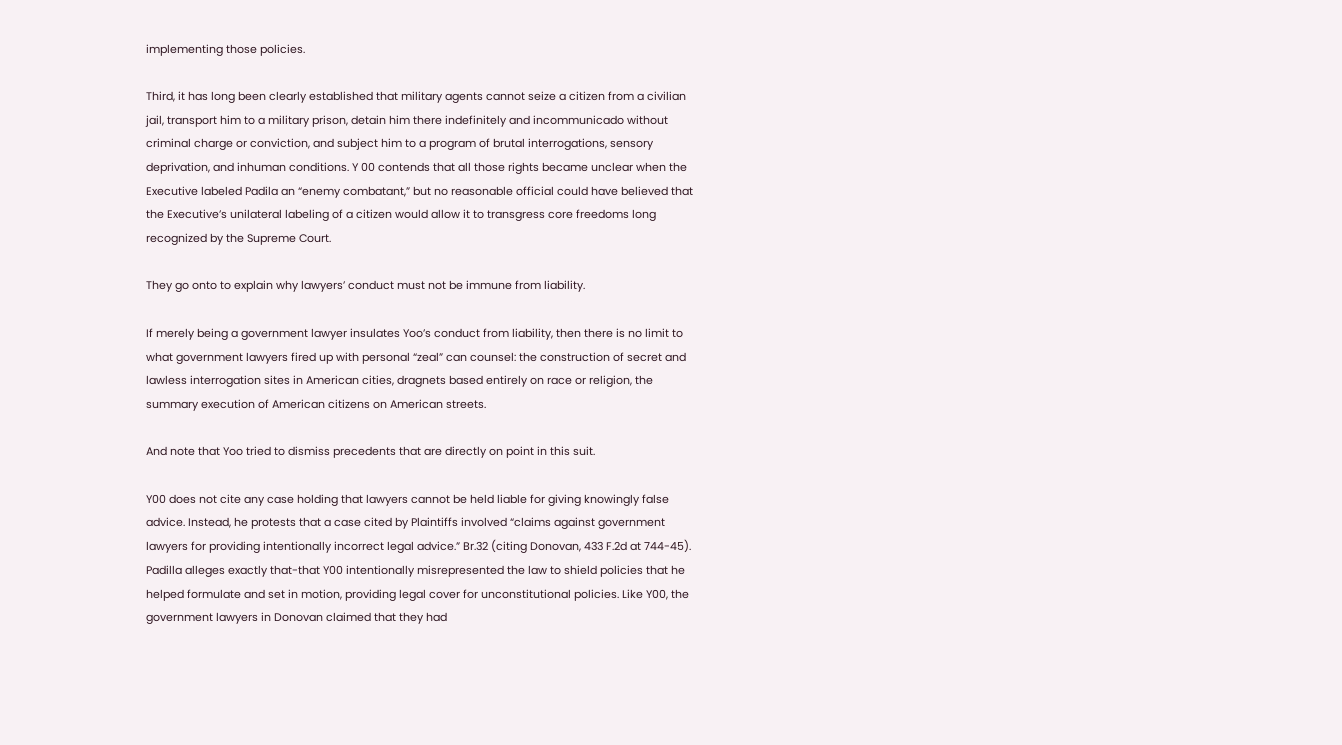implementing those policies.

Third, it has long been clearly established that military agents cannot seize a citizen from a civilian jail, transport him to a military prison, detain him there indefinitely and incommunicado without criminal charge or conviction, and subject him to a program of brutal interrogations, sensory deprivation, and inhuman conditions. Y 00 contends that all those rights became unclear when the Executive labeled Padila an “enemy combatant,” but no reasonable official could have believed that the Executive’s unilateral labeling of a citizen would allow it to transgress core freedoms long recognized by the Supreme Court.

They go onto to explain why lawyers’ conduct must not be immune from liability.

If merely being a government lawyer insulates Yoo’s conduct from liability, then there is no limit to what government lawyers fired up with personal “zeal” can counsel: the construction of secret and lawless interrogation sites in American cities, dragnets based entirely on race or religion, the summary execution of American citizens on American streets.

And note that Yoo tried to dismiss precedents that are directly on point in this suit.

Y00 does not cite any case holding that lawyers cannot be held liable for giving knowingly false advice. Instead, he protests that a case cited by Plaintiffs involved “claims against government lawyers for providing intentionally incorrect legal advice.” Br.32 (citing Donovan, 433 F.2d at 744-45). Padilla alleges exactly that-that Y00 intentionally misrepresented the law to shield policies that he helped formulate and set in motion, providing legal cover for unconstitutional policies. Like Y00, the government lawyers in Donovan claimed that they had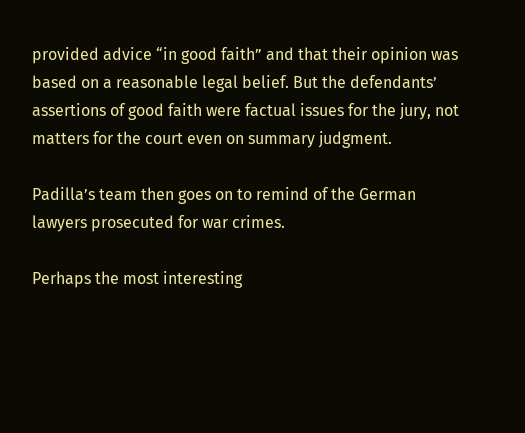provided advice “in good faith” and that their opinion was based on a reasonable legal belief. But the defendants’ assertions of good faith were factual issues for the jury, not matters for the court even on summary judgment.

Padilla’s team then goes on to remind of the German lawyers prosecuted for war crimes.

Perhaps the most interesting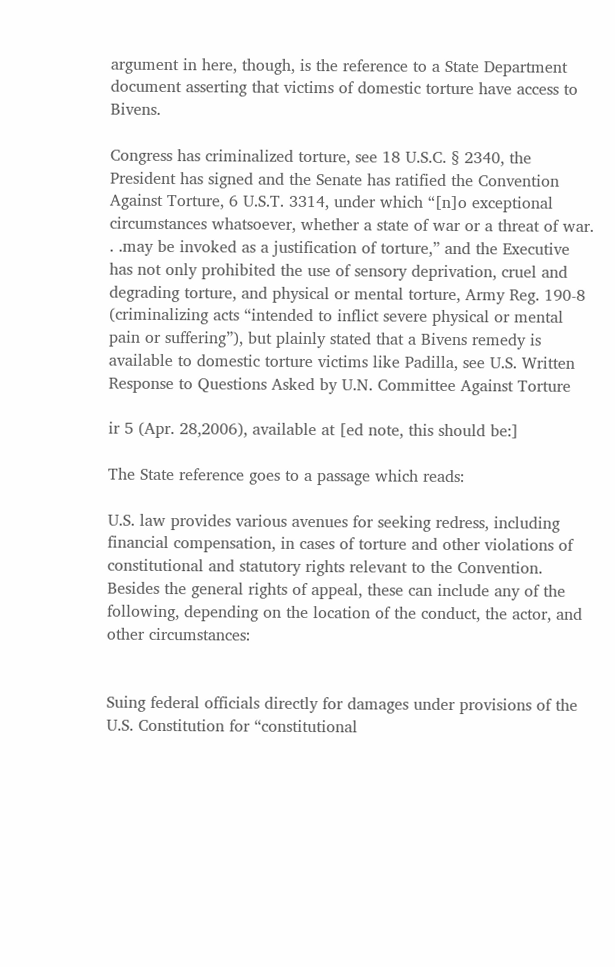argument in here, though, is the reference to a State Department document asserting that victims of domestic torture have access to Bivens.

Congress has criminalized torture, see 18 U.S.C. § 2340, the President has signed and the Senate has ratified the Convention Against Torture, 6 U.S.T. 3314, under which “[n]o exceptional circumstances whatsoever, whether a state of war or a threat of war. . .may be invoked as a justification of torture,” and the Executive has not only prohibited the use of sensory deprivation, cruel and degrading torture, and physical or mental torture, Army Reg. 190-8 (criminalizing acts “intended to inflict severe physical or mental pain or suffering”), but plainly stated that a Bivens remedy is available to domestic torture victims like Padilla, see U.S. Written Response to Questions Asked by U.N. Committee Against Torture

ir 5 (Apr. 28,2006), available at [ed note, this should be:]

The State reference goes to a passage which reads:

U.S. law provides various avenues for seeking redress, including financial compensation, in cases of torture and other violations of constitutional and statutory rights relevant to the Convention. Besides the general rights of appeal, these can include any of the following, depending on the location of the conduct, the actor, and other circumstances:


Suing federal officials directly for damages under provisions of the U.S. Constitution for “constitutional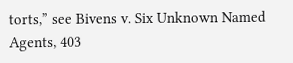torts,” see Bivens v. Six Unknown Named Agents, 403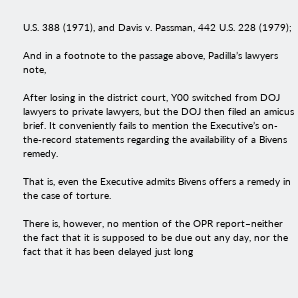U.S. 388 (1971), and Davis v. Passman, 442 U.S. 228 (1979);

And in a footnote to the passage above, Padilla’s lawyers note,

After losing in the district court, Y00 switched from DOJ lawyers to private lawyers, but the DOJ then filed an amicus brief. It conveniently fails to mention the Executive’s on-the-record statements regarding the availability of a Bivens remedy.

That is, even the Executive admits Bivens offers a remedy in the case of torture.

There is, however, no mention of the OPR report–neither the fact that it is supposed to be due out any day, nor the fact that it has been delayed just long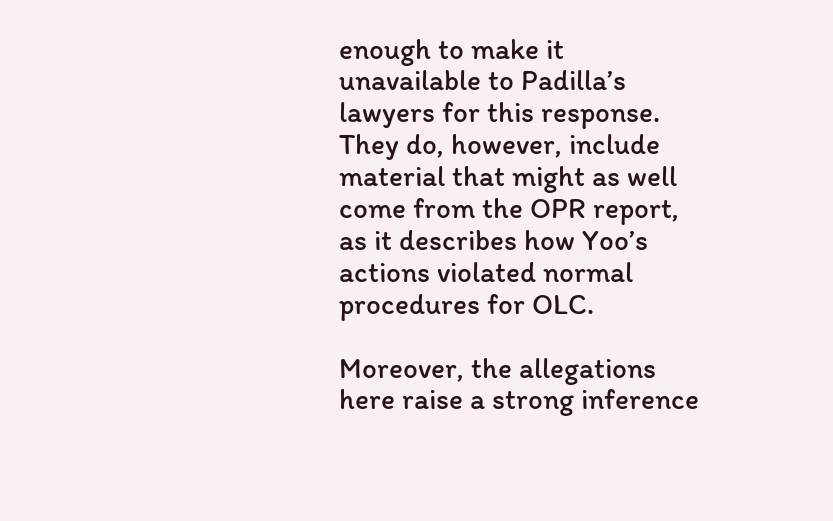enough to make it unavailable to Padilla’s lawyers for this response. They do, however, include material that might as well come from the OPR report, as it describes how Yoo’s actions violated normal procedures for OLC.

Moreover, the allegations here raise a strong inference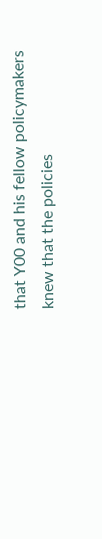that Y00 and his fellow policymakers knew that the policies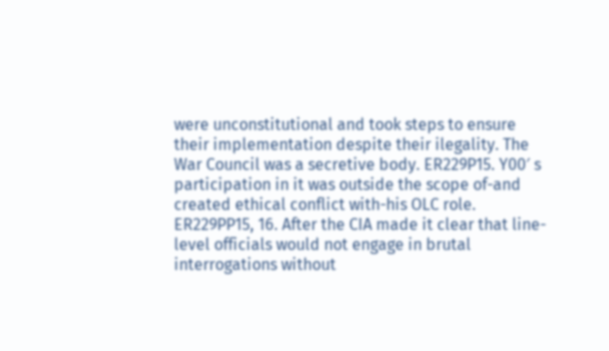were unconstitutional and took steps to ensure their implementation despite their ilegality. The War Council was a secretive body. ER229P15. Y00′ s participation in it was outside the scope of-and created ethical conflict with-his OLC role. ER229PP15, 16. After the CIA made it clear that line-level officials would not engage in brutal interrogations without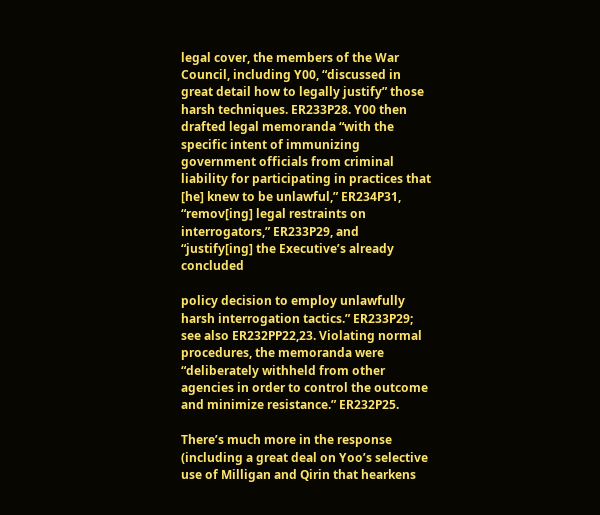legal cover, the members of the War Council, including Y00, “discussed in great detail how to legally justify” those harsh techniques. ER233P28. Y00 then drafted legal memoranda “with the specific intent of immunizing government officials from criminal liability for participating in practices that [he] knew to be unlawful,” ER234P31, “remov[ing] legal restraints on interrogators,” ER233P29, and “justify[ing] the Executive’s already concluded

policy decision to employ unlawfully harsh interrogation tactics.” ER233P29; see also ER232PP22,23. Violating normal procedures, the memoranda were “deliberately withheld from other agencies in order to control the outcome and minimize resistance.” ER232P25.

There’s much more in the response (including a great deal on Yoo’s selective use of Milligan and Qirin that hearkens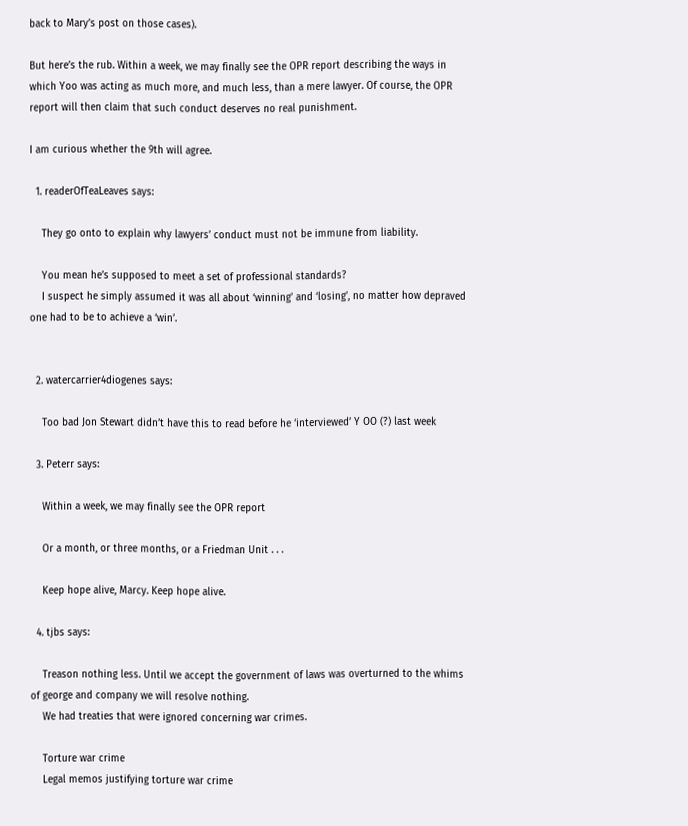back to Mary’s post on those cases).

But here’s the rub. Within a week, we may finally see the OPR report describing the ways in which Yoo was acting as much more, and much less, than a mere lawyer. Of course, the OPR report will then claim that such conduct deserves no real punishment.

I am curious whether the 9th will agree.

  1. readerOfTeaLeaves says:

    They go onto to explain why lawyers’ conduct must not be immune from liability.

    You mean he’s supposed to meet a set of professional standards?
    I suspect he simply assumed it was all about ‘winning’ and ‘losing’, no matter how depraved one had to be to achieve a ‘win’.


  2. watercarrier4diogenes says:

    Too bad Jon Stewart didn’t have this to read before he ‘interviewed’ Y OO (?) last week

  3. Peterr says:

    Within a week, we may finally see the OPR report

    Or a month, or three months, or a Friedman Unit . . .

    Keep hope alive, Marcy. Keep hope alive.

  4. tjbs says:

    Treason nothing less. Until we accept the government of laws was overturned to the whims of george and company we will resolve nothing.
    We had treaties that were ignored concerning war crimes.

    Torture war crime
    Legal memos justifying torture war crime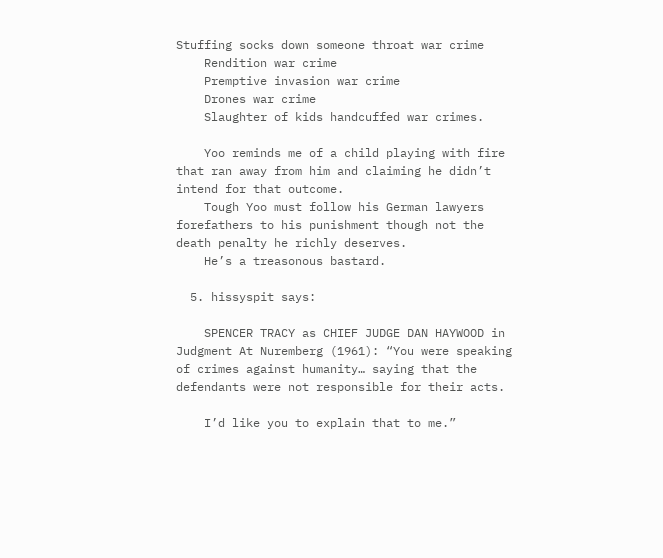Stuffing socks down someone throat war crime
    Rendition war crime
    Premptive invasion war crime
    Drones war crime
    Slaughter of kids handcuffed war crimes.

    Yoo reminds me of a child playing with fire that ran away from him and claiming he didn’t intend for that outcome.
    Tough Yoo must follow his German lawyers forefathers to his punishment though not the death penalty he richly deserves.
    He’s a treasonous bastard.

  5. hissyspit says:

    SPENCER TRACY as CHIEF JUDGE DAN HAYWOOD in Judgment At Nuremberg (1961): “You were speaking of crimes against humanity… saying that the defendants were not responsible for their acts.

    I’d like you to explain that to me.”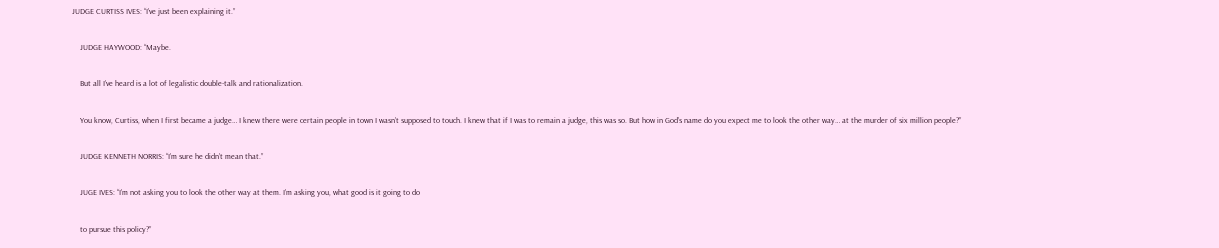JUDGE CURTISS IVES: “I’ve just been explaining it.”

    JUDGE HAYWOOD: “Maybe.

    But all I’ve heard is a lot of legalistic double-talk and rationalization.

    You know, Curtiss, when I first became a judge… I knew there were certain people in town I wasn’t supposed to touch. I knew that if I was to remain a judge, this was so. But how in God’s name do you expect me to look the other way… at the murder of six million people?”

    JUDGE KENNETH NORRIS: “I’m sure he didn’t mean that.”

    JUGE IVES: “I’m not asking you to look the other way at them. I’m asking you, what good is it going to do

    to pursue this policy?”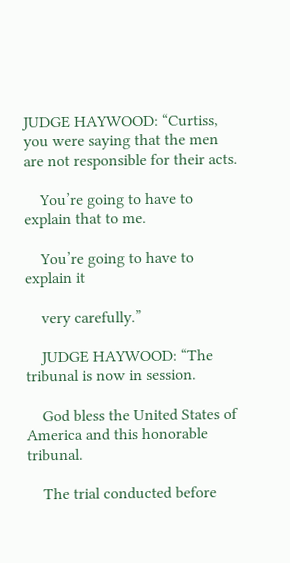JUDGE HAYWOOD: “Curtiss, you were saying that the men are not responsible for their acts.

    You’re going to have to explain that to me.

    You’re going to have to explain it

    very carefully.”

    JUDGE HAYWOOD: “The tribunal is now in session.

    God bless the United States of America and this honorable tribunal.

    The trial conducted before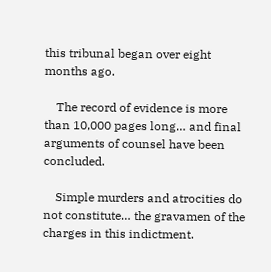this tribunal began over eight months ago.

    The record of evidence is more than 10,000 pages long… and final arguments of counsel have been concluded.

    Simple murders and atrocities do not constitute… the gravamen of the charges in this indictment.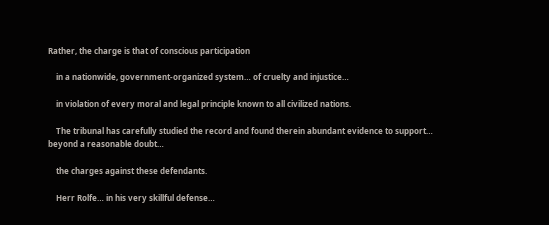Rather, the charge is that of conscious participation

    in a nationwide, government-organized system… of cruelty and injustice…

    in violation of every moral and legal principle known to all civilized nations.

    The tribunal has carefully studied the record and found therein abundant evidence to support… beyond a reasonable doubt…

    the charges against these defendants.

    Herr Rolfe… in his very skillful defense…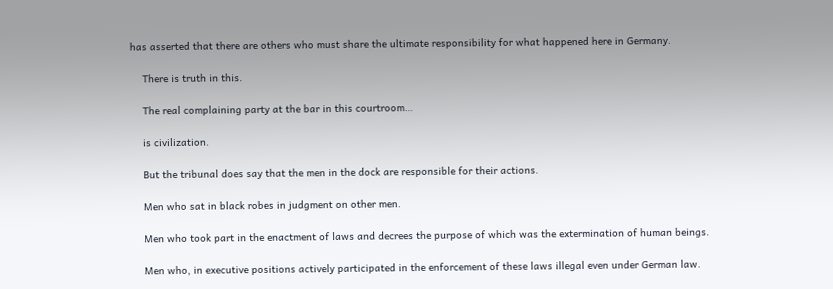has asserted that there are others who must share the ultimate responsibility for what happened here in Germany.

    There is truth in this.

    The real complaining party at the bar in this courtroom…

    is civilization.

    But the tribunal does say that the men in the dock are responsible for their actions.

    Men who sat in black robes in judgment on other men.

    Men who took part in the enactment of laws and decrees the purpose of which was the extermination of human beings.

    Men who, in executive positions actively participated in the enforcement of these laws illegal even under German law.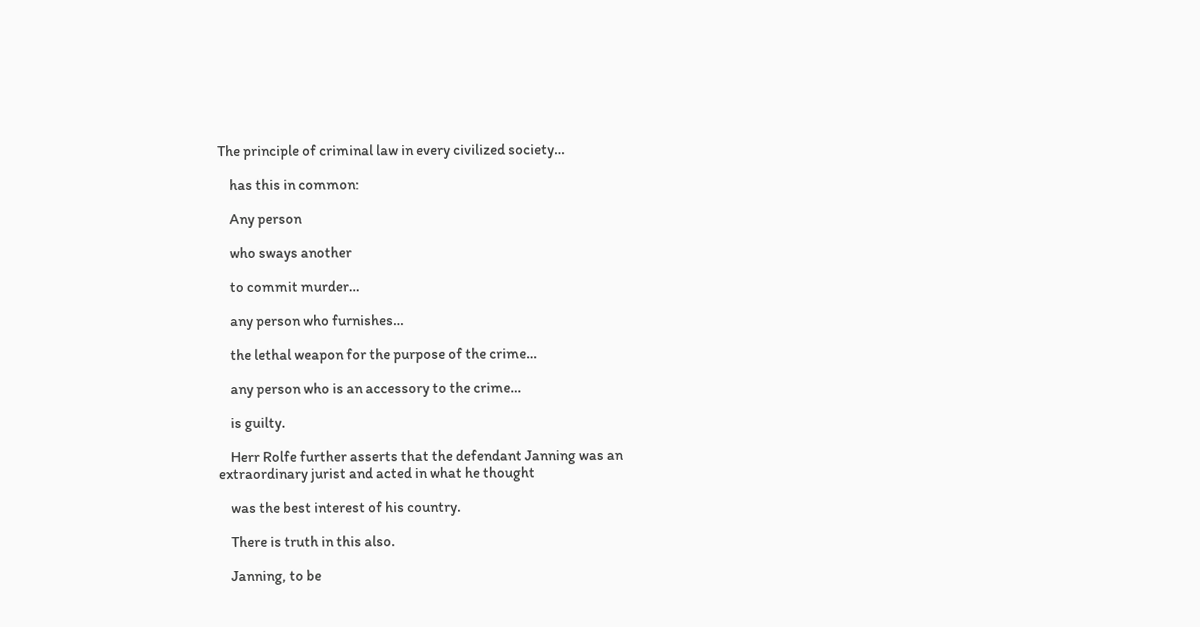The principle of criminal law in every civilized society…

    has this in common:

    Any person

    who sways another

    to commit murder…

    any person who furnishes…

    the lethal weapon for the purpose of the crime…

    any person who is an accessory to the crime…

    is guilty.

    Herr Rolfe further asserts that the defendant Janning was an extraordinary jurist and acted in what he thought

    was the best interest of his country.

    There is truth in this also.

    Janning, to be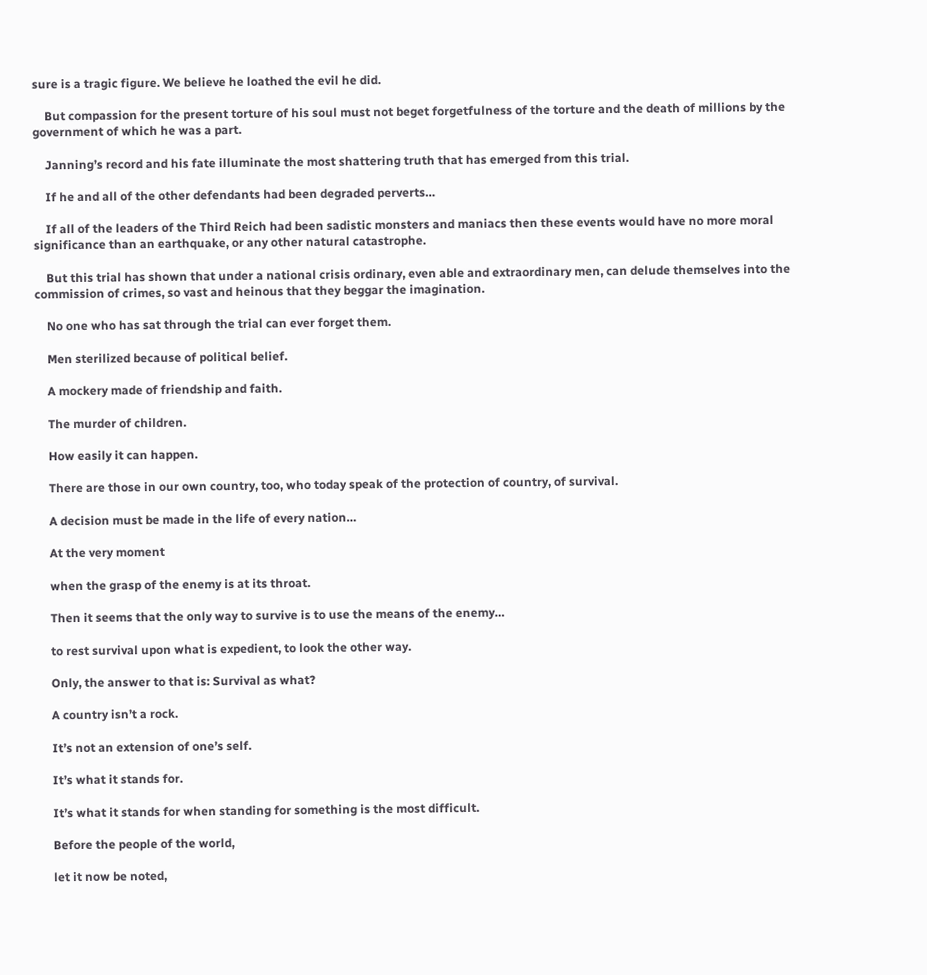sure is a tragic figure. We believe he loathed the evil he did.

    But compassion for the present torture of his soul must not beget forgetfulness of the torture and the death of millions by the government of which he was a part.

    Janning’s record and his fate illuminate the most shattering truth that has emerged from this trial.

    If he and all of the other defendants had been degraded perverts…

    If all of the leaders of the Third Reich had been sadistic monsters and maniacs then these events would have no more moral significance than an earthquake, or any other natural catastrophe.

    But this trial has shown that under a national crisis ordinary, even able and extraordinary men, can delude themselves into the commission of crimes, so vast and heinous that they beggar the imagination.

    No one who has sat through the trial can ever forget them.

    Men sterilized because of political belief.

    A mockery made of friendship and faith.

    The murder of children.

    How easily it can happen.

    There are those in our own country, too, who today speak of the protection of country, of survival.

    A decision must be made in the life of every nation…

    At the very moment

    when the grasp of the enemy is at its throat.

    Then it seems that the only way to survive is to use the means of the enemy…

    to rest survival upon what is expedient, to look the other way.

    Only, the answer to that is: Survival as what?

    A country isn’t a rock.

    It’s not an extension of one’s self.

    It’s what it stands for.

    It’s what it stands for when standing for something is the most difficult.

    Before the people of the world,

    let it now be noted,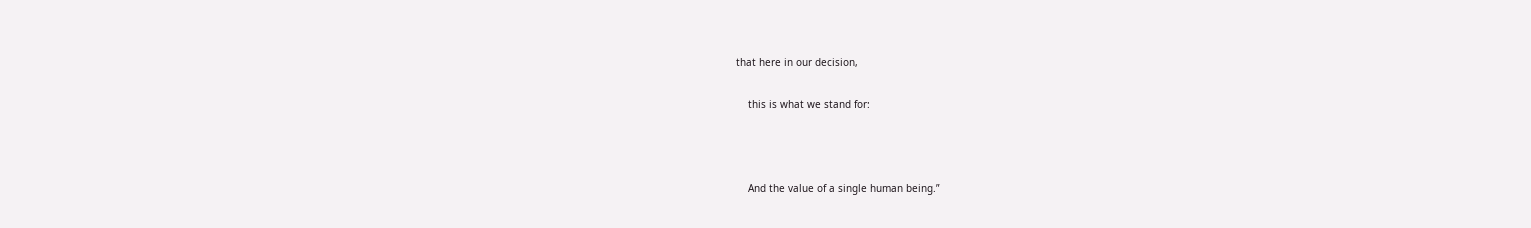that here in our decision,

    this is what we stand for:



    And the value of a single human being.”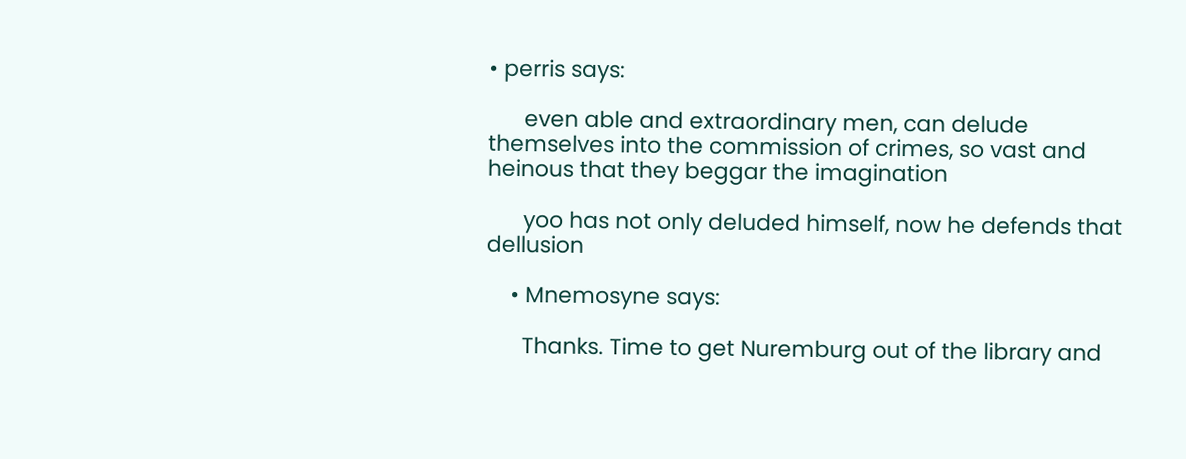• perris says:

      even able and extraordinary men, can delude themselves into the commission of crimes, so vast and heinous that they beggar the imagination

      yoo has not only deluded himself, now he defends that dellusion

    • Mnemosyne says:

      Thanks. Time to get Nuremburg out of the library and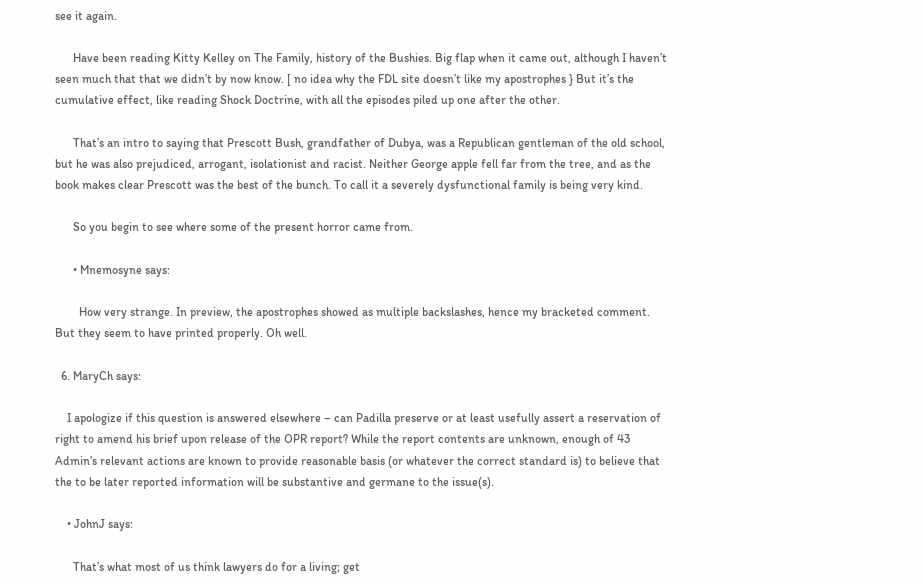see it again.

      Have been reading Kitty Kelley on The Family, history of the Bushies. Big flap when it came out, although I haven’t seen much that that we didn’t by now know. [ no idea why the FDL site doesn’t like my apostrophes } But it’s the cumulative effect, like reading Shock Doctrine, with all the episodes piled up one after the other.

      That’s an intro to saying that Prescott Bush, grandfather of Dubya, was a Republican gentleman of the old school, but he was also prejudiced, arrogant, isolationist and racist. Neither George apple fell far from the tree, and as the book makes clear Prescott was the best of the bunch. To call it a severely dysfunctional family is being very kind.

      So you begin to see where some of the present horror came from.

      • Mnemosyne says:

        How very strange. In preview, the apostrophes showed as multiple backslashes, hence my bracketed comment. But they seem to have printed properly. Oh well.

  6. MaryCh says:

    I apologize if this question is answered elsewhere – can Padilla preserve or at least usefully assert a reservation of right to amend his brief upon release of the OPR report? While the report contents are unknown, enough of 43 Admin’s relevant actions are known to provide reasonable basis (or whatever the correct standard is) to believe that the to be later reported information will be substantive and germane to the issue(s).

    • JohnJ says:

      That’s what most of us think lawyers do for a living; get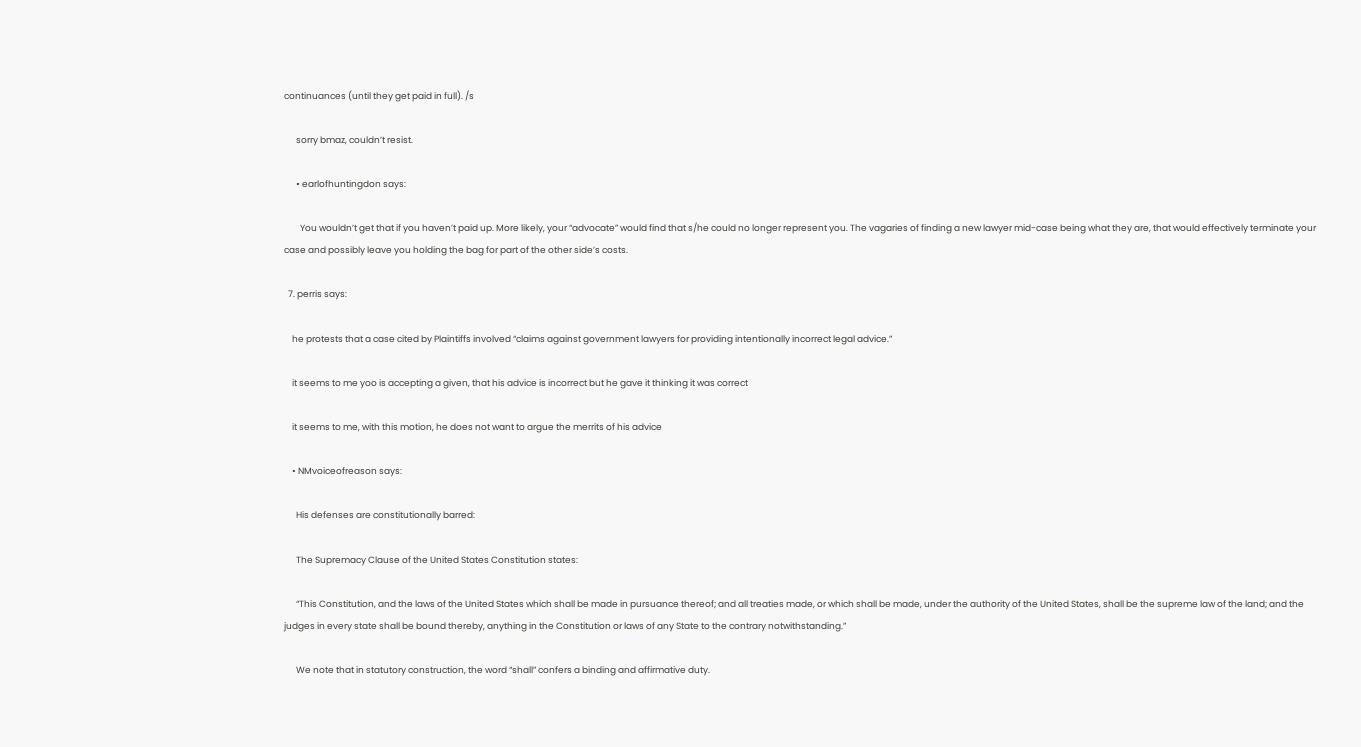continuances (until they get paid in full). /s

      sorry bmaz, couldn’t resist.

      • earlofhuntingdon says:

        You wouldn’t get that if you haven’t paid up. More likely, your “advocate” would find that s/he could no longer represent you. The vagaries of finding a new lawyer mid-case being what they are, that would effectively terminate your case and possibly leave you holding the bag for part of the other side’s costs.

  7. perris says:

    he protests that a case cited by Plaintiffs involved “claims against government lawyers for providing intentionally incorrect legal advice.”

    it seems to me yoo is accepting a given, that his advice is incorrect but he gave it thinking it was correct

    it seems to me, with this motion, he does not want to argue the merrits of his advice

    • NMvoiceofreason says:

      His defenses are constitutionally barred:

      The Supremacy Clause of the United States Constitution states:

      “This Constitution, and the laws of the United States which shall be made in pursuance thereof; and all treaties made, or which shall be made, under the authority of the United States, shall be the supreme law of the land; and the judges in every state shall be bound thereby, anything in the Constitution or laws of any State to the contrary notwithstanding.”

      We note that in statutory construction, the word “shall” confers a binding and affirmative duty.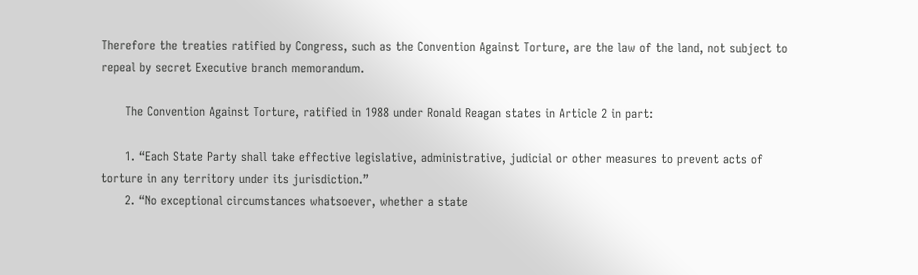Therefore the treaties ratified by Congress, such as the Convention Against Torture, are the law of the land, not subject to repeal by secret Executive branch memorandum.

      The Convention Against Torture, ratified in 1988 under Ronald Reagan states in Article 2 in part:

      1. “Each State Party shall take effective legislative, administrative, judicial or other measures to prevent acts of torture in any territory under its jurisdiction.”
      2. “No exceptional circumstances whatsoever, whether a state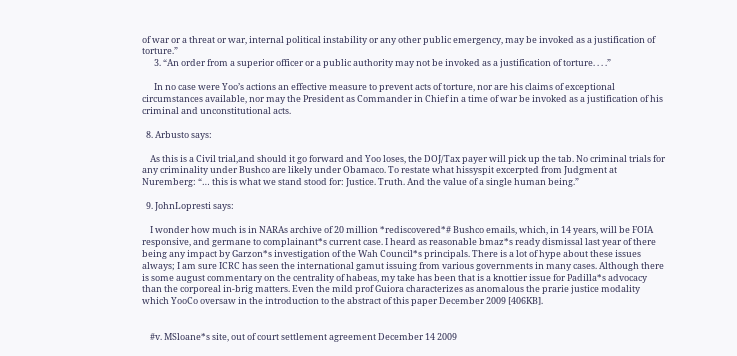of war or a threat or war, internal political instability or any other public emergency, may be invoked as a justification of torture.”
      3. “An order from a superior officer or a public authority may not be invoked as a justification of torture. . . .”

      In no case were Yoo’s actions an effective measure to prevent acts of torture, nor are his claims of exceptional circumstances available, nor may the President as Commander in Chief in a time of war be invoked as a justification of his criminal and unconstitutional acts.

  8. Arbusto says:

    As this is a Civil trial,and should it go forward and Yoo loses, the DOJ/Tax payer will pick up the tab. No criminal trials for any criminality under Bushco are likely under Obamaco. To restate what hissyspit excerpted from Judgment at Nuremberg: “… this is what we stand stood for: Justice. Truth. And the value of a single human being.”

  9. JohnLopresti says:

    I wonder how much is in NARAs archive of 20 million *rediscovered*# Bushco emails, which, in 14 years, will be FOIA responsive, and germane to complainant*s current case. I heard as reasonable bmaz*s ready dismissal last year of there being any impact by Garzon*s investigation of the Wah Council*s principals. There is a lot of hype about these issues always; I am sure ICRC has seen the international gamut issuing from various governments in many cases. Although there is some august commentary on the centrality of habeas, my take has been that is a knottier issue for Padilla*s advocacy than the corporeal in-brig matters. Even the mild prof Guiora characterizes as anomalous the prarie justice modality which YooCo oversaw in the introduction to the abstract of this paper December 2009 [406KB].


    #v. MSloane*s site, out of court settlement agreement December 14 2009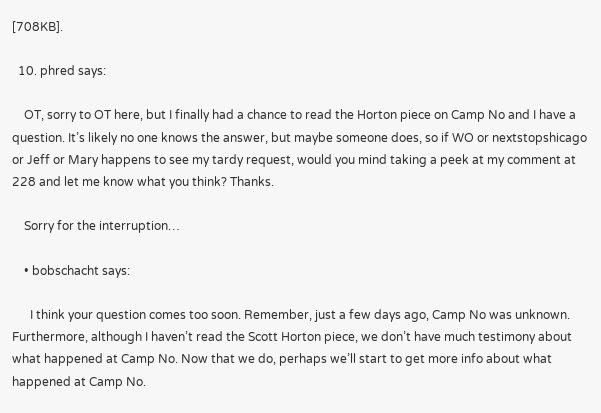[708KB].

  10. phred says:

    OT, sorry to OT here, but I finally had a chance to read the Horton piece on Camp No and I have a question. It’s likely no one knows the answer, but maybe someone does, so if WO or nextstopshicago or Jeff or Mary happens to see my tardy request, would you mind taking a peek at my comment at 228 and let me know what you think? Thanks.

    Sorry for the interruption…

    • bobschacht says:

      I think your question comes too soon. Remember, just a few days ago, Camp No was unknown. Furthermore, although I haven’t read the Scott Horton piece, we don’t have much testimony about what happened at Camp No. Now that we do, perhaps we’ll start to get more info about what happened at Camp No.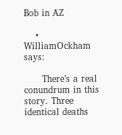Bob in AZ

    • WilliamOckham says:

      There’s a real conundrum in this story. Three identical deaths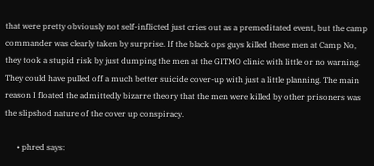that were pretty obviously not self-inflicted just cries out as a premeditated event, but the camp commander was clearly taken by surprise. If the black ops guys killed these men at Camp No, they took a stupid risk by just dumping the men at the GITMO clinic with little or no warning. They could have pulled off a much better suicide cover-up with just a little planning. The main reason I floated the admittedly bizarre theory that the men were killed by other prisoners was the slipshod nature of the cover up conspiracy.

      • phred says: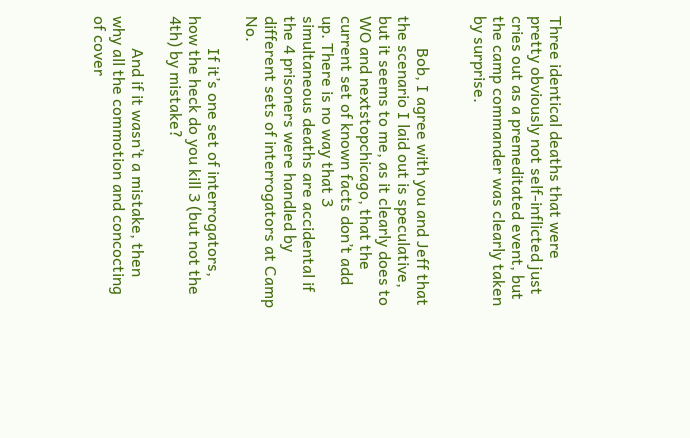Three identical deaths that were pretty obviously not self-inflicted just cries out as a premeditated event, but the camp commander was clearly taken by surprise.


        Bob, I agree with you and Jeff that the scenario I laid out is speculative, but it seems to me, as it clearly does to WO and nextstopchicago, that the current set of known facts don’t add up. There is no way that 3 simultaneous deaths are accidental if the 4 prisoners were handled by different sets of interrogators at Camp No.

        If it’s one set of interrogators, how the heck do you kill 3 (but not the 4th) by mistake?

        And if it wasn’t a mistake, then why all the commotion and concocting of cover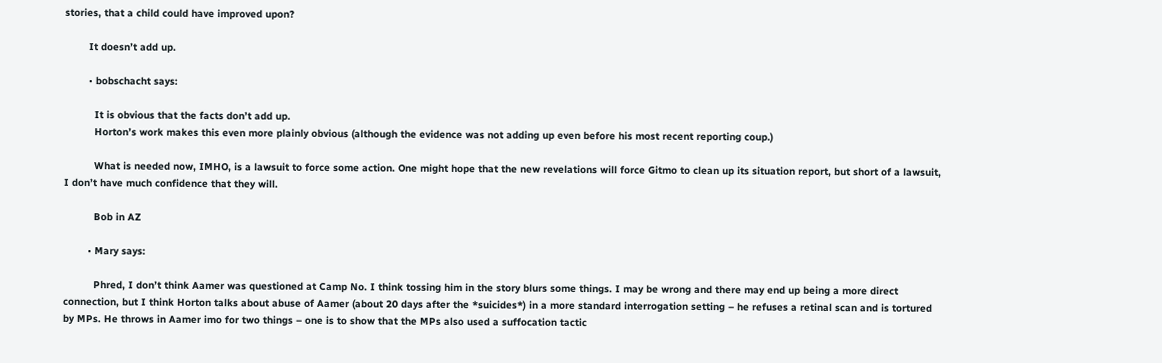stories, that a child could have improved upon?

        It doesn’t add up.

        • bobschacht says:

          It is obvious that the facts don’t add up.
          Horton’s work makes this even more plainly obvious (although the evidence was not adding up even before his most recent reporting coup.)

          What is needed now, IMHO, is a lawsuit to force some action. One might hope that the new revelations will force Gitmo to clean up its situation report, but short of a lawsuit, I don’t have much confidence that they will.

          Bob in AZ

        • Mary says:

          Phred, I don’t think Aamer was questioned at Camp No. I think tossing him in the story blurs some things. I may be wrong and there may end up being a more direct connection, but I think Horton talks about abuse of Aamer (about 20 days after the *suicides*) in a more standard interrogation setting – he refuses a retinal scan and is tortured by MPs. He throws in Aamer imo for two things – one is to show that the MPs also used a suffocation tactic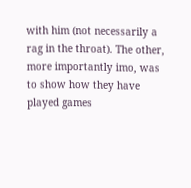with him (not necessarily a rag in the throat). The other, more importantly imo, was to show how they have played games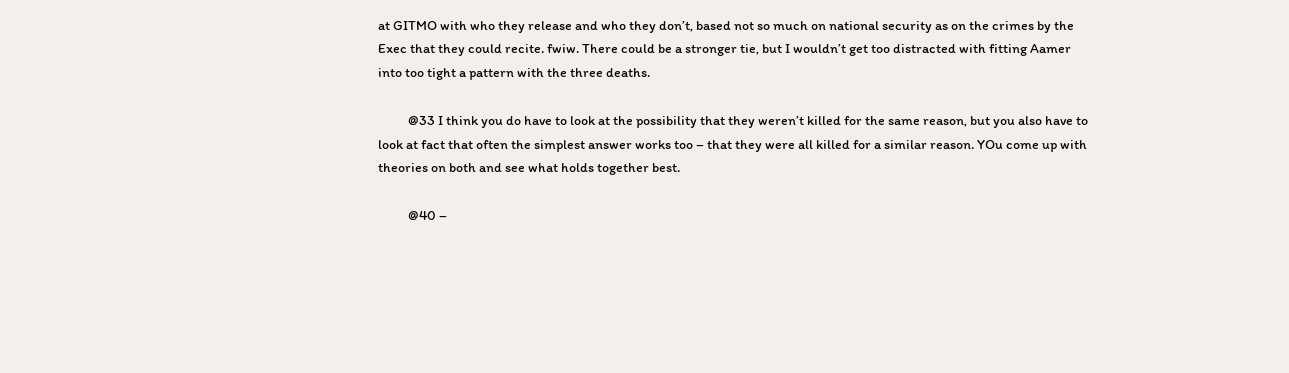at GITMO with who they release and who they don’t, based not so much on national security as on the crimes by the Exec that they could recite. fwiw. There could be a stronger tie, but I wouldn’t get too distracted with fitting Aamer into too tight a pattern with the three deaths.

          @33 I think you do have to look at the possibility that they weren’t killed for the same reason, but you also have to look at fact that often the simplest answer works too – that they were all killed for a similar reason. YOu come up with theories on both and see what holds together best.

          @40 –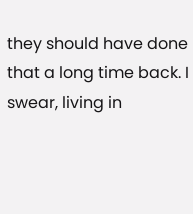they should have done that a long time back. I swear, living in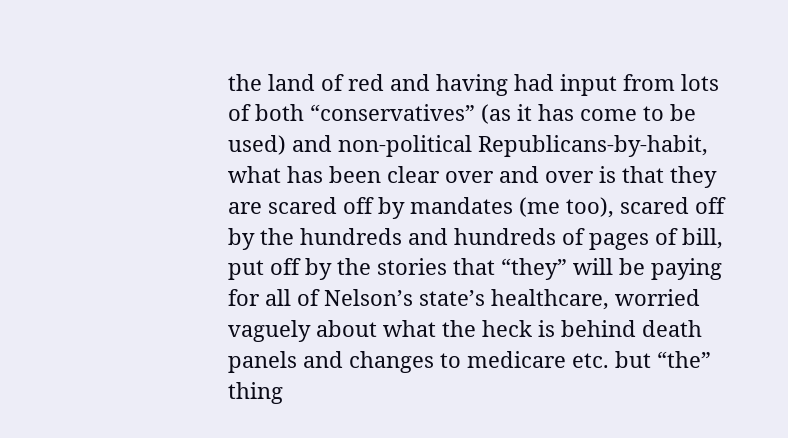the land of red and having had input from lots of both “conservatives” (as it has come to be used) and non-political Republicans-by-habit, what has been clear over and over is that they are scared off by mandates (me too), scared off by the hundreds and hundreds of pages of bill, put off by the stories that “they” will be paying for all of Nelson’s state’s healthcare, worried vaguely about what the heck is behind death panels and changes to medicare etc. but “the” thing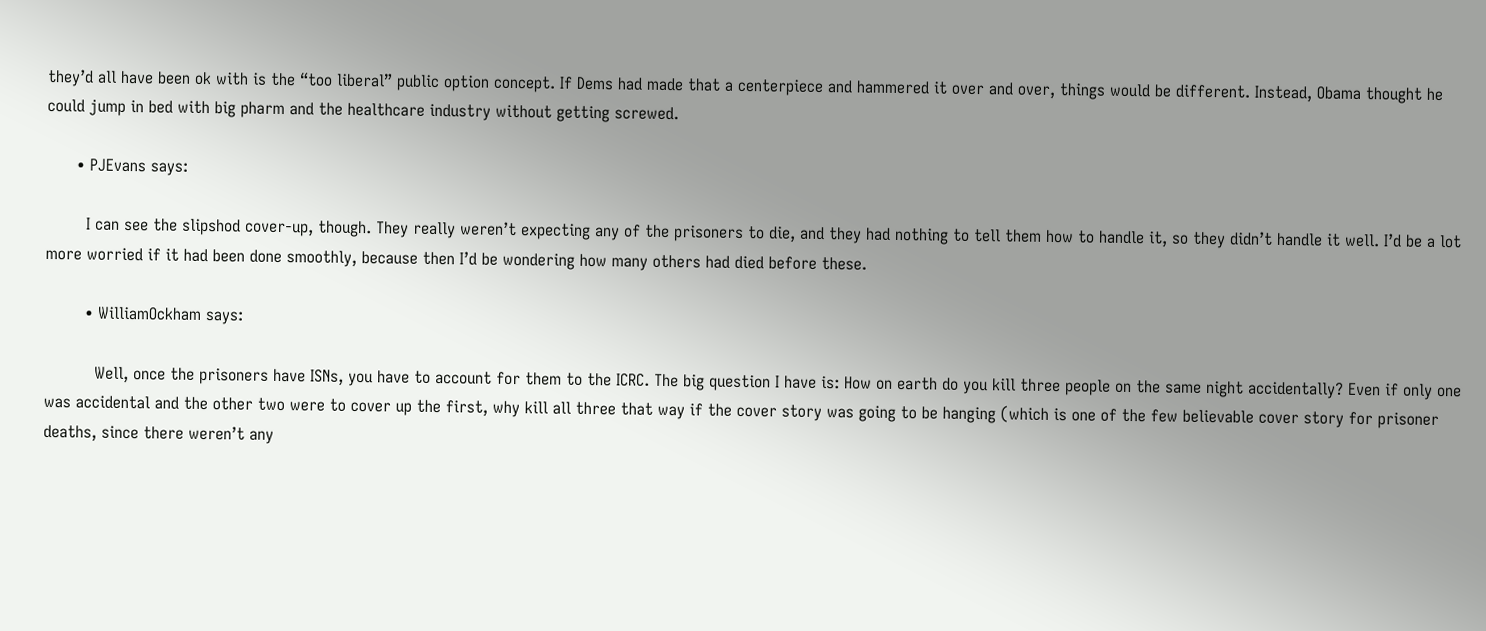they’d all have been ok with is the “too liberal” public option concept. If Dems had made that a centerpiece and hammered it over and over, things would be different. Instead, Obama thought he could jump in bed with big pharm and the healthcare industry without getting screwed.

      • PJEvans says:

        I can see the slipshod cover-up, though. They really weren’t expecting any of the prisoners to die, and they had nothing to tell them how to handle it, so they didn’t handle it well. I’d be a lot more worried if it had been done smoothly, because then I’d be wondering how many others had died before these.

        • WilliamOckham says:

          Well, once the prisoners have ISNs, you have to account for them to the ICRC. The big question I have is: How on earth do you kill three people on the same night accidentally? Even if only one was accidental and the other two were to cover up the first, why kill all three that way if the cover story was going to be hanging (which is one of the few believable cover story for prisoner deaths, since there weren’t any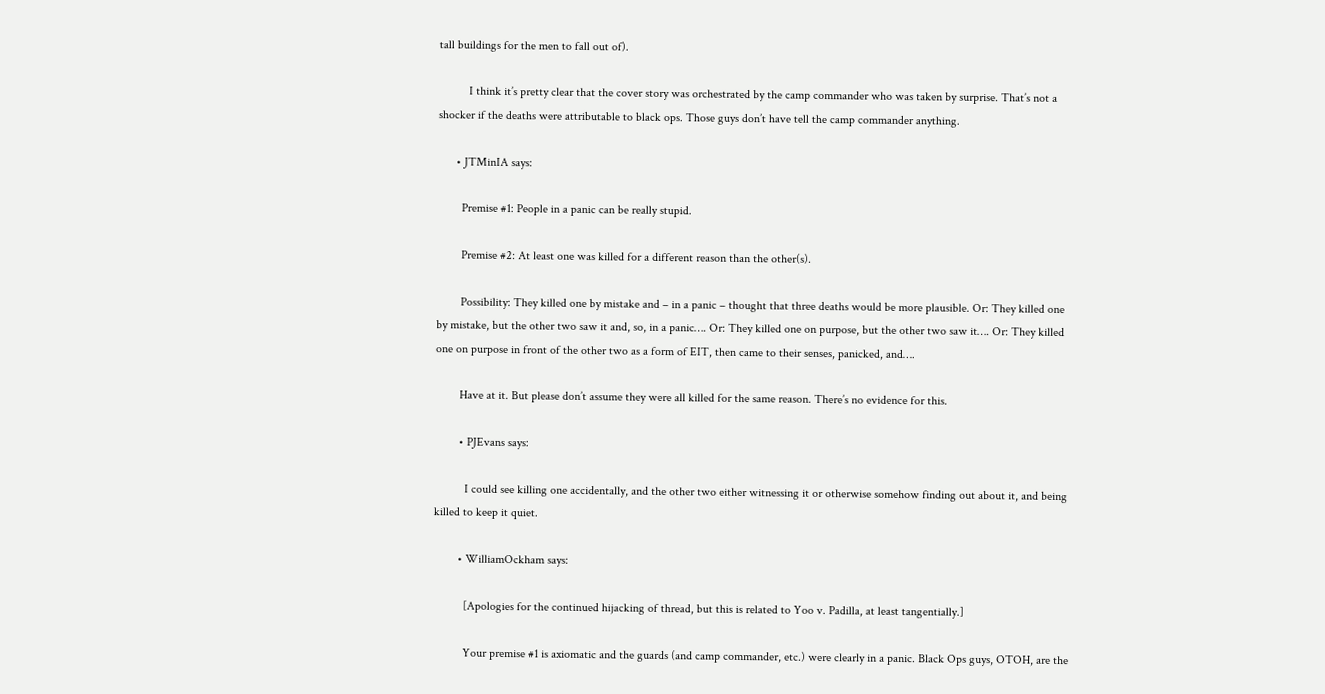tall buildings for the men to fall out of).

          I think it’s pretty clear that the cover story was orchestrated by the camp commander who was taken by surprise. That’s not a shocker if the deaths were attributable to black ops. Those guys don’t have tell the camp commander anything.

      • JTMinIA says:

        Premise #1: People in a panic can be really stupid.

        Premise #2: At least one was killed for a different reason than the other(s).

        Possibility: They killed one by mistake and – in a panic – thought that three deaths would be more plausible. Or: They killed one by mistake, but the other two saw it and, so, in a panic…. Or: They killed one on purpose, but the other two saw it…. Or: They killed one on purpose in front of the other two as a form of EIT, then came to their senses, panicked, and….

        Have at it. But please don’t assume they were all killed for the same reason. There’s no evidence for this.

        • PJEvans says:

          I could see killing one accidentally, and the other two either witnessing it or otherwise somehow finding out about it, and being killed to keep it quiet.

        • WilliamOckham says:

          [Apologies for the continued hijacking of thread, but this is related to Yoo v. Padilla, at least tangentially.]

          Your premise #1 is axiomatic and the guards (and camp commander, etc.) were clearly in a panic. Black Ops guys, OTOH, are the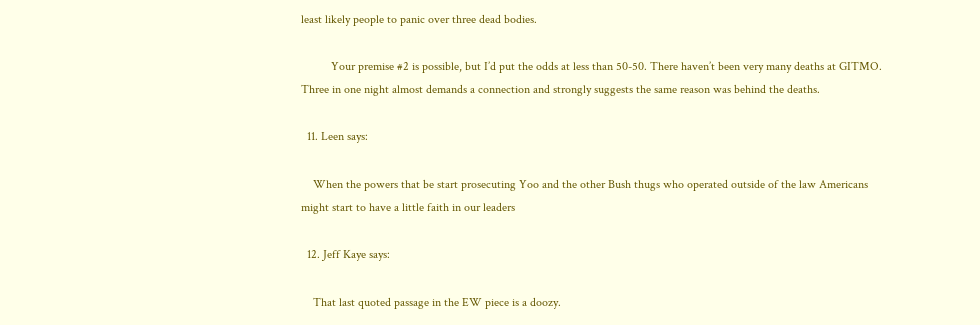least likely people to panic over three dead bodies.

          Your premise #2 is possible, but I’d put the odds at less than 50-50. There haven’t been very many deaths at GITMO. Three in one night almost demands a connection and strongly suggests the same reason was behind the deaths.

  11. Leen says:

    When the powers that be start prosecuting Yoo and the other Bush thugs who operated outside of the law Americans might start to have a little faith in our leaders

  12. Jeff Kaye says:

    That last quoted passage in the EW piece is a doozy.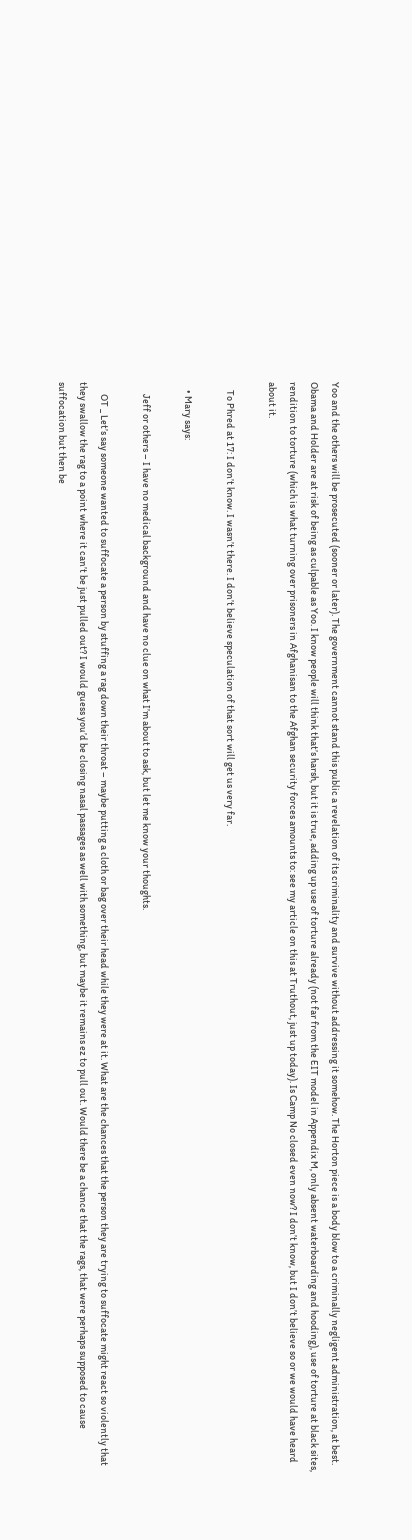Yoo and the others will be prosecuted (sooner or later). The government cannot stand this public a revelation of its criminality and survive without addressing it somehow. The Horton piece is a body blow to a criminally negligent administration, at best. Obama and Holder are at risk of being as culpable as Yoo. I know people will think that’s harsh, but it is true, adding up use of torture already (not far from the EIT model in Appendix M, only absent waterboarding and hooding), use of torture at black sites, rendition to torture (which is what turning over prisoners in Afghanisan to the Afghan security forces amounts to: see my article on this at Truthout, just up today). Is Camp No closed even now? I don’t know, but I don’t believe so or we would have heard about it.

    To Phred at 17: I don’t know. I wasn’t there. I don’t believe speculation of that sort will get us very far.

    • Mary says:

      Jeff or others – I have no medical background and have no clue on what I’m about to ask, but let me know your thoughts.

      OT _ Let’s say someone wanted to suffocate a person by stuffing a rag down their throat – maybe putting a cloth or bag over their head while they were at it. What are the chances that the person they are trying to suffocate might react so violently that they swallow the rag to a point where it can’t be just pulled out? I would guess you’d be closing nasal passages as well with something, but maybe it remains ez to pull out. Would there be a chance that the rags, that were perhaps supposed to cause suffocation but then be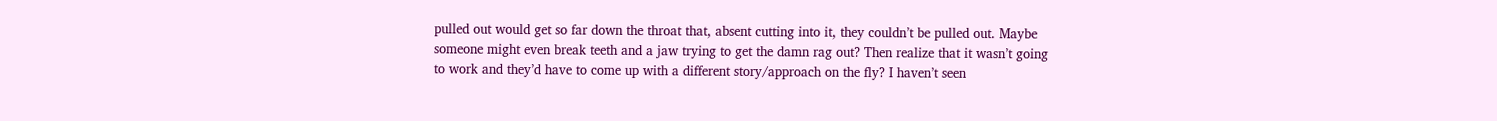pulled out would get so far down the throat that, absent cutting into it, they couldn’t be pulled out. Maybe someone might even break teeth and a jaw trying to get the damn rag out? Then realize that it wasn’t going to work and they’d have to come up with a different story/approach on the fly? I haven’t seen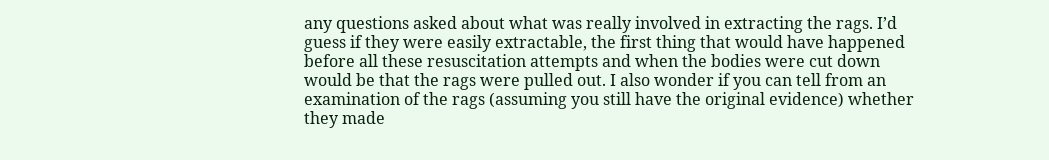any questions asked about what was really involved in extracting the rags. I’d guess if they were easily extractable, the first thing that would have happened before all these resuscitation attempts and when the bodies were cut down would be that the rags were pulled out. I also wonder if you can tell from an examination of the rags (assuming you still have the original evidence) whether they made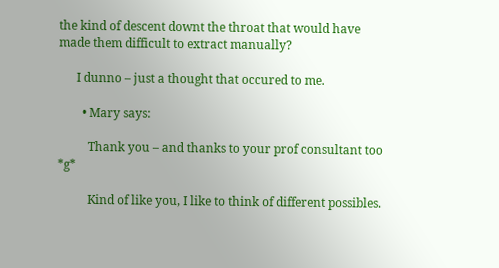the kind of descent downt the throat that would have made them difficult to extract manually?

      I dunno – just a thought that occured to me.

        • Mary says:

          Thank you – and thanks to your prof consultant too *g*

          Kind of like you, I like to think of different possibles.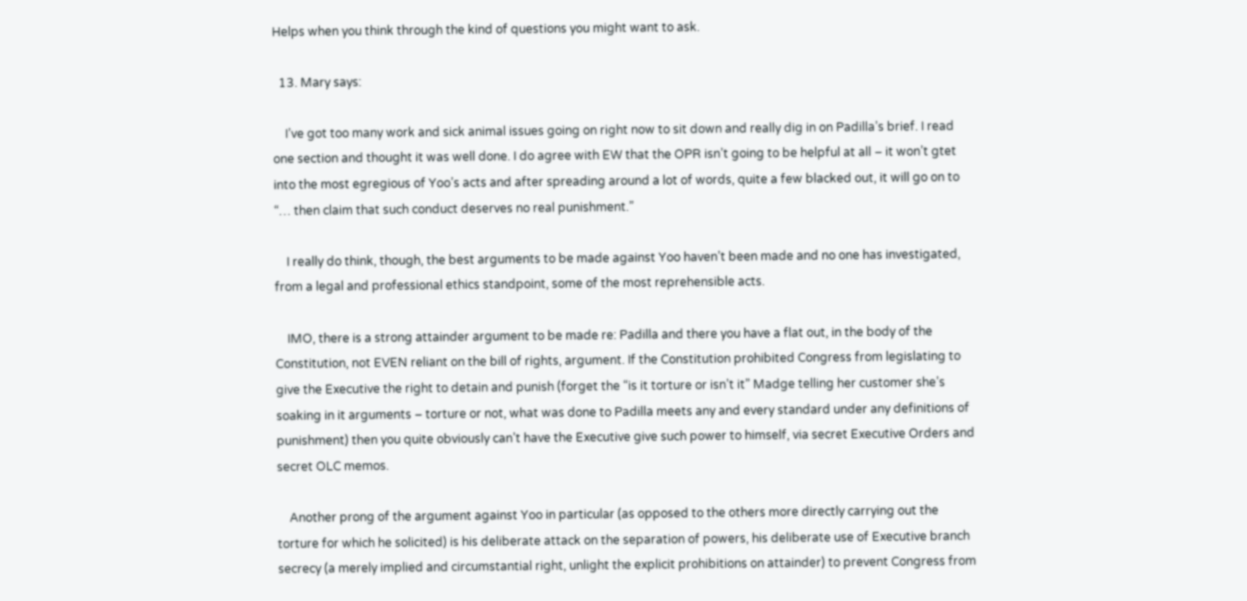Helps when you think through the kind of questions you might want to ask.

  13. Mary says:

    I’ve got too many work and sick animal issues going on right now to sit down and really dig in on Padilla’s brief. I read one section and thought it was well done. I do agree with EW that the OPR isn’t going to be helpful at all – it won’t gtet into the most egregious of Yoo’s acts and after spreading around a lot of words, quite a few blacked out, it will go on to “… then claim that such conduct deserves no real punishment.”

    I really do think, though, the best arguments to be made against Yoo haven’t been made and no one has investigated, from a legal and professional ethics standpoint, some of the most reprehensible acts.

    IMO, there is a strong attainder argument to be made re: Padilla and there you have a flat out, in the body of the Constitution, not EVEN reliant on the bill of rights, argument. If the Constitution prohibited Congress from legislating to give the Executive the right to detain and punish (forget the “is it torture or isn’t it” Madge telling her customer she’s soaking in it arguments – torture or not, what was done to Padilla meets any and every standard under any definitions of punishment) then you quite obviously can’t have the Executive give such power to himself, via secret Executive Orders and secret OLC memos.

    Another prong of the argument against Yoo in particular (as opposed to the others more directly carrying out the torture for which he solicited) is his deliberate attack on the separation of powers, his deliberate use of Executive branch secrecy (a merely implied and circumstantial right, unlight the explicit prohibitions on attainder) to prevent Congress from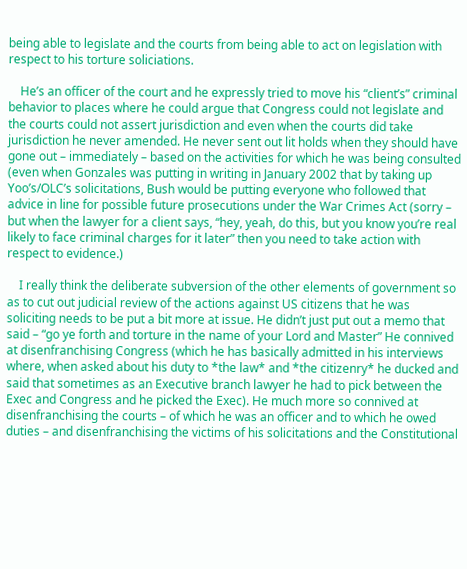being able to legislate and the courts from being able to act on legislation with respect to his torture soliciations.

    He’s an officer of the court and he expressly tried to move his “client’s” criminal behavior to places where he could argue that Congress could not legislate and the courts could not assert jurisdiction and even when the courts did take jurisdiction he never amended. He never sent out lit holds when they should have gone out – immediately – based on the activities for which he was being consulted (even when Gonzales was putting in writing in January 2002 that by taking up Yoo’s/OLC’s solicitations, Bush would be putting everyone who followed that advice in line for possible future prosecutions under the War Crimes Act (sorry – but when the lawyer for a client says, “hey, yeah, do this, but you know you’re real likely to face criminal charges for it later” then you need to take action with respect to evidence.)

    I really think the deliberate subversion of the other elements of government so as to cut out judicial review of the actions against US citizens that he was soliciting needs to be put a bit more at issue. He didn’t just put out a memo that said – “go ye forth and torture in the name of your Lord and Master” He connived at disenfranchising Congress (which he has basically admitted in his interviews where, when asked about his duty to *the law* and *the citizenry* he ducked and said that sometimes as an Executive branch lawyer he had to pick between the Exec and Congress and he picked the Exec). He much more so connived at disenfranchising the courts – of which he was an officer and to which he owed duties – and disenfranchising the victims of his solicitations and the Constitutional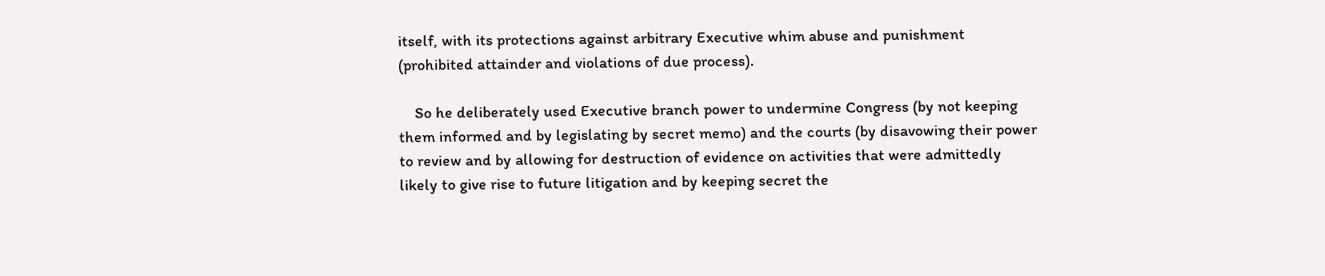itself, with its protections against arbitrary Executive whim abuse and punishment (prohibited attainder and violations of due process).

    So he deliberately used Executive branch power to undermine Congress (by not keeping them informed and by legislating by secret memo) and the courts (by disavowing their power to review and by allowing for destruction of evidence on activities that were admittedly likely to give rise to future litigation and by keeping secret the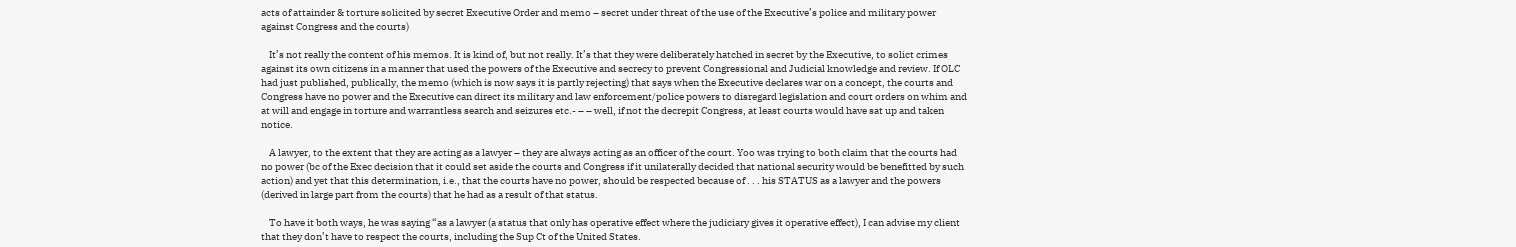acts of attainder & torture solicited by secret Executive Order and memo – secret under threat of the use of the Executive’s police and military power against Congress and the courts)

    It’s not really the content of his memos. It is kind of, but not really. It’s that they were deliberately hatched in secret by the Executive, to solict crimes against its own citizens in a manner that used the powers of the Executive and secrecy to prevent Congressional and Judicial knowledge and review. If OLC had just published, publically, the memo (which is now says it is partly rejecting) that says when the Executive declares war on a concept, the courts and Congress have no power and the Executive can direct its military and law enforcement/police powers to disregard legislation and court orders on whim and at will and engage in torture and warrantless search and seizures etc.- – – well, if not the decrepit Congress, at least courts would have sat up and taken notice.

    A lawyer, to the extent that they are acting as a lawyer – they are always acting as an officer of the court. Yoo was trying to both claim that the courts had no power (bc of the Exec decision that it could set aside the courts and Congress if it unilaterally decided that national security would be benefitted by such action) and yet that this determination, i.e., that the courts have no power, should be respected because of . . . his STATUS as a lawyer and the powers (derived in large part from the courts) that he had as a result of that status.

    To have it both ways, he was saying “as a lawyer (a status that only has operative effect where the judiciary gives it operative effect), I can advise my client that they don’t have to respect the courts, including the Sup Ct of the United States.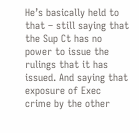He’s basically held to that – still saying that the Sup Ct has no power to issue the rulings that it has issued. And saying that exposure of Exec crime by the other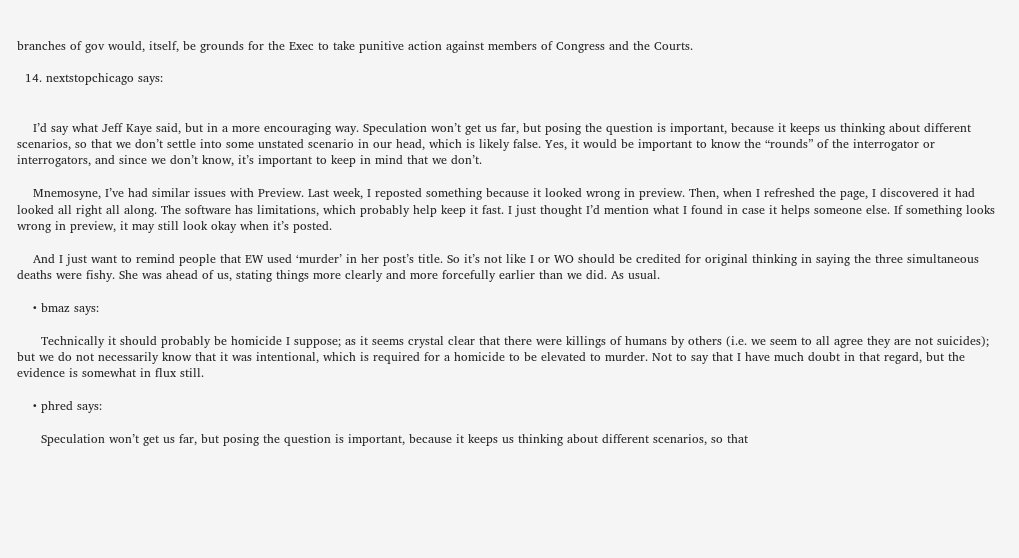branches of gov would, itself, be grounds for the Exec to take punitive action against members of Congress and the Courts.

  14. nextstopchicago says:


    I’d say what Jeff Kaye said, but in a more encouraging way. Speculation won’t get us far, but posing the question is important, because it keeps us thinking about different scenarios, so that we don’t settle into some unstated scenario in our head, which is likely false. Yes, it would be important to know the “rounds” of the interrogator or interrogators, and since we don’t know, it’s important to keep in mind that we don’t.

    Mnemosyne, I’ve had similar issues with Preview. Last week, I reposted something because it looked wrong in preview. Then, when I refreshed the page, I discovered it had looked all right all along. The software has limitations, which probably help keep it fast. I just thought I’d mention what I found in case it helps someone else. If something looks wrong in preview, it may still look okay when it’s posted.

    And I just want to remind people that EW used ‘murder’ in her post’s title. So it’s not like I or WO should be credited for original thinking in saying the three simultaneous deaths were fishy. She was ahead of us, stating things more clearly and more forcefully earlier than we did. As usual.

    • bmaz says:

      Technically it should probably be homicide I suppose; as it seems crystal clear that there were killings of humans by others (i.e. we seem to all agree they are not suicides); but we do not necessarily know that it was intentional, which is required for a homicide to be elevated to murder. Not to say that I have much doubt in that regard, but the evidence is somewhat in flux still.

    • phred says:

      Speculation won’t get us far, but posing the question is important, because it keeps us thinking about different scenarios, so that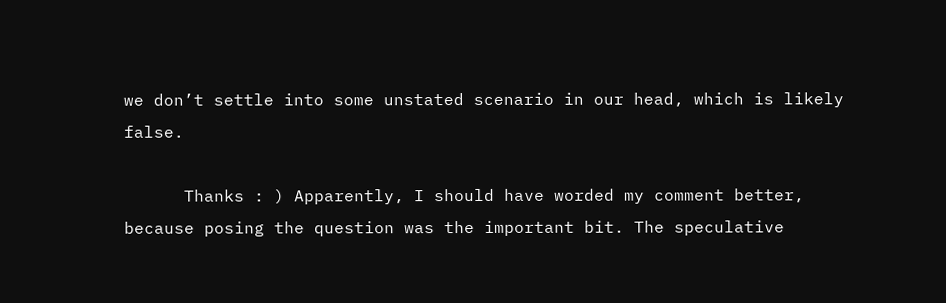we don’t settle into some unstated scenario in our head, which is likely false.

      Thanks : ) Apparently, I should have worded my comment better, because posing the question was the important bit. The speculative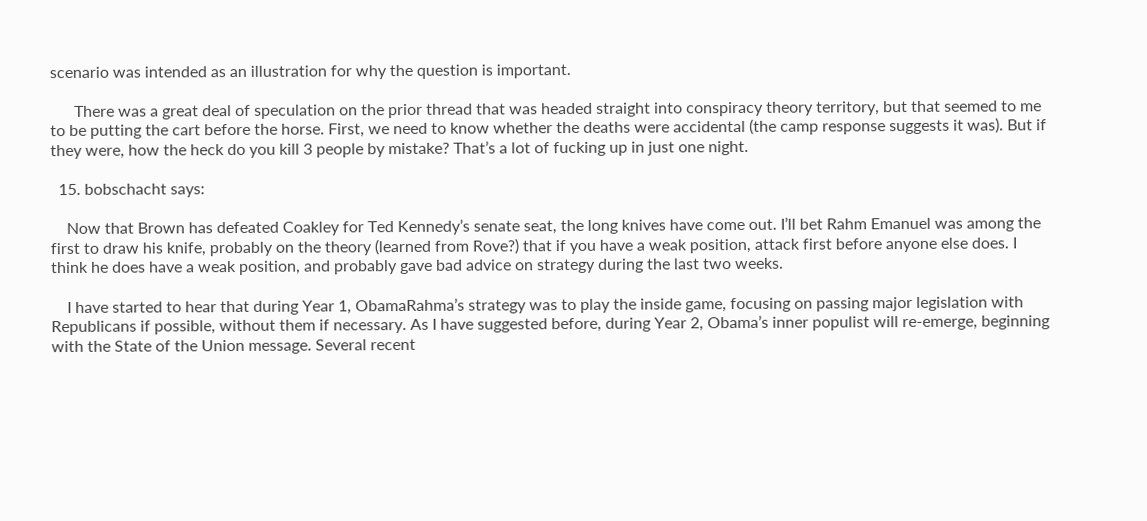scenario was intended as an illustration for why the question is important.

      There was a great deal of speculation on the prior thread that was headed straight into conspiracy theory territory, but that seemed to me to be putting the cart before the horse. First, we need to know whether the deaths were accidental (the camp response suggests it was). But if they were, how the heck do you kill 3 people by mistake? That’s a lot of fucking up in just one night.

  15. bobschacht says:

    Now that Brown has defeated Coakley for Ted Kennedy’s senate seat, the long knives have come out. I’ll bet Rahm Emanuel was among the first to draw his knife, probably on the theory (learned from Rove?) that if you have a weak position, attack first before anyone else does. I think he does have a weak position, and probably gave bad advice on strategy during the last two weeks.

    I have started to hear that during Year 1, ObamaRahma’s strategy was to play the inside game, focusing on passing major legislation with Republicans if possible, without them if necessary. As I have suggested before, during Year 2, Obama’s inner populist will re-emerge, beginning with the State of the Union message. Several recent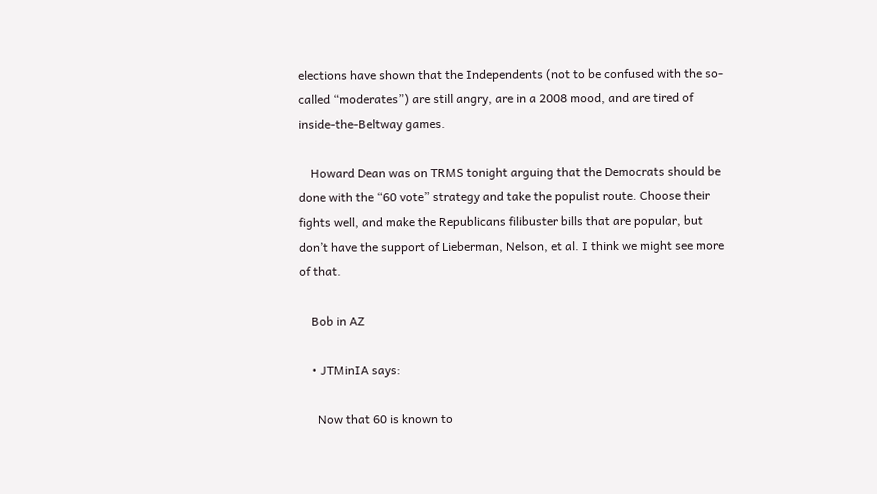elections have shown that the Independents (not to be confused with the so-called “moderates”) are still angry, are in a 2008 mood, and are tired of inside-the-Beltway games.

    Howard Dean was on TRMS tonight arguing that the Democrats should be done with the “60 vote” strategy and take the populist route. Choose their fights well, and make the Republicans filibuster bills that are popular, but don’t have the support of Lieberman, Nelson, et al. I think we might see more of that.

    Bob in AZ

    • JTMinIA says:

      Now that 60 is known to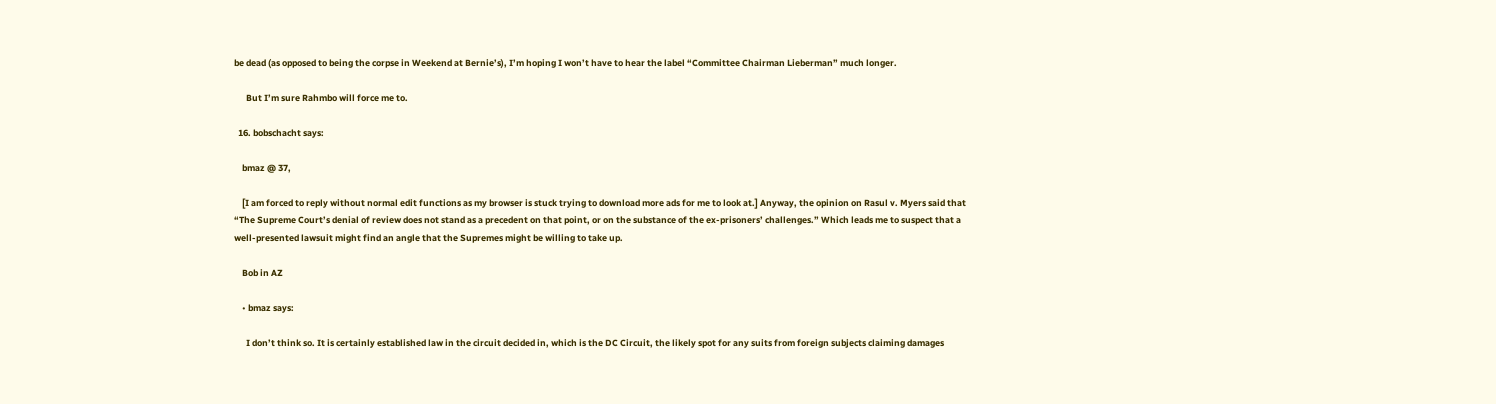be dead (as opposed to being the corpse in Weekend at Bernie’s), I’m hoping I won’t have to hear the label “Committee Chairman Lieberman” much longer.

      But I’m sure Rahmbo will force me to.

  16. bobschacht says:

    bmaz @ 37,

    [I am forced to reply without normal edit functions as my browser is stuck trying to download more ads for me to look at.] Anyway, the opinion on Rasul v. Myers said that “The Supreme Court’s denial of review does not stand as a precedent on that point, or on the substance of the ex-prisoners’ challenges.” Which leads me to suspect that a well-presented lawsuit might find an angle that the Supremes might be willing to take up.

    Bob in AZ

    • bmaz says:

      I don’t think so. It is certainly established law in the circuit decided in, which is the DC Circuit, the likely spot for any suits from foreign subjects claiming damages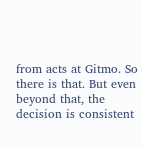from acts at Gitmo. So there is that. But even beyond that, the decision is consistent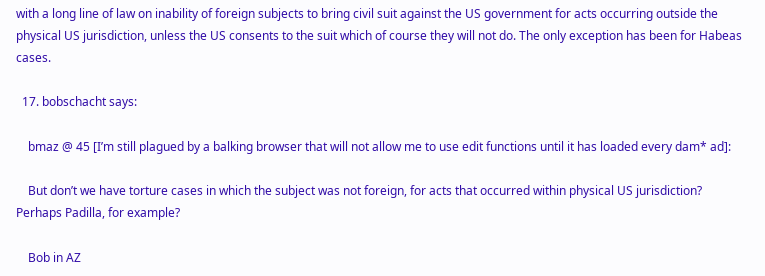with a long line of law on inability of foreign subjects to bring civil suit against the US government for acts occurring outside the physical US jurisdiction, unless the US consents to the suit which of course they will not do. The only exception has been for Habeas cases.

  17. bobschacht says:

    bmaz @ 45 [I’m still plagued by a balking browser that will not allow me to use edit functions until it has loaded every dam* ad]:

    But don’t we have torture cases in which the subject was not foreign, for acts that occurred within physical US jurisdiction? Perhaps Padilla, for example?

    Bob in AZ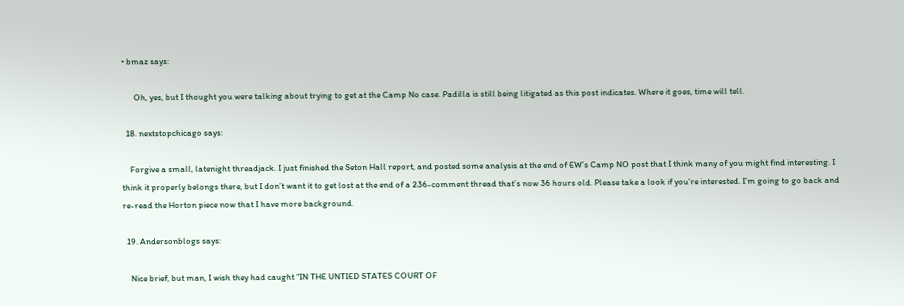• bmaz says:

      Oh, yes, but I thought you were talking about trying to get at the Camp No case. Padilla is still being litigated as this post indicates. Where it goes, time will tell.

  18. nextstopchicago says:

    Forgive a small, latenight threadjack. I just finished the Seton Hall report, and posted some analysis at the end of EW’s Camp NO post that I think many of you might find interesting. I think it properly belongs there, but I don’t want it to get lost at the end of a 236-comment thread that’s now 36 hours old. Please take a look if you’re interested. I’m going to go back and re-read the Horton piece now that I have more background.

  19. Andersonblogs says:

    Nice brief, but man, I wish they had caught “IN THE UNTIED STATES COURT OF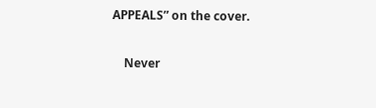APPEALS” on the cover.

    Never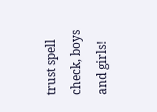trust spell check, boys and girls!